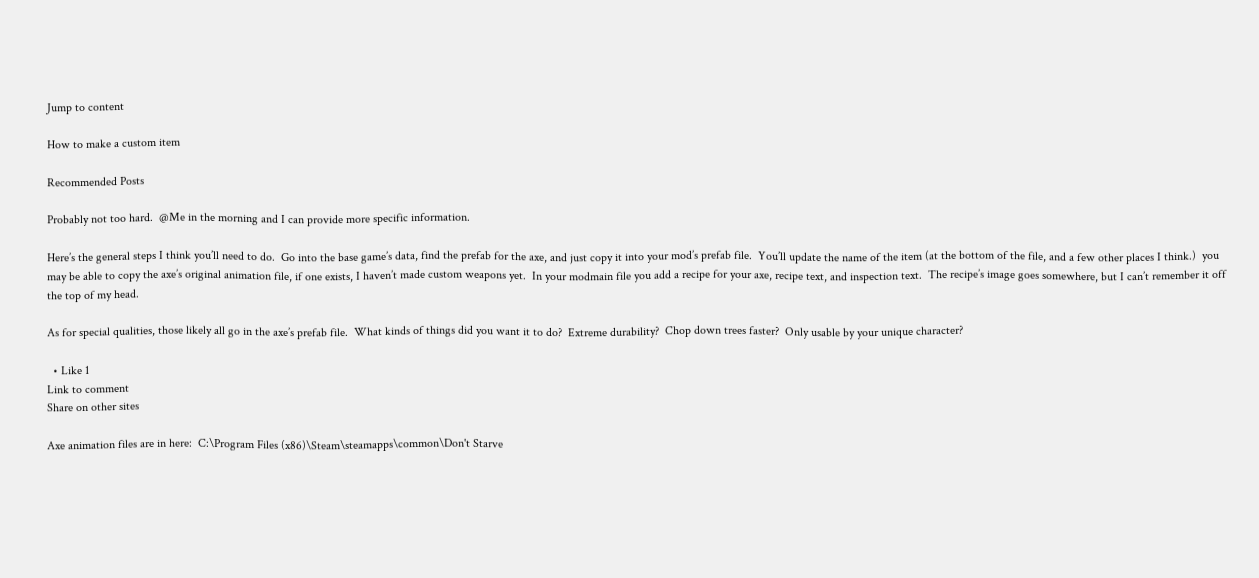Jump to content

How to make a custom item

Recommended Posts

Probably not too hard.  @Me in the morning and I can provide more specific information.

Here’s the general steps I think you’ll need to do.  Go into the base game’s data, find the prefab for the axe, and just copy it into your mod’s prefab file.  You’ll update the name of the item (at the bottom of the file, and a few other places I think.)  you may be able to copy the axe’s original animation file, if one exists, I haven’t made custom weapons yet.  In your modmain file you add a recipe for your axe, recipe text, and inspection text.  The recipe’s image goes somewhere, but I can’t remember it off the top of my head.

As for special qualities, those likely all go in the axe’s prefab file.  What kinds of things did you want it to do?  Extreme durability?  Chop down trees faster?  Only usable by your unique character?

  • Like 1
Link to comment
Share on other sites

Axe animation files are in here:  C:\Program Files (x86)\Steam\steamapps\common\Don't Starve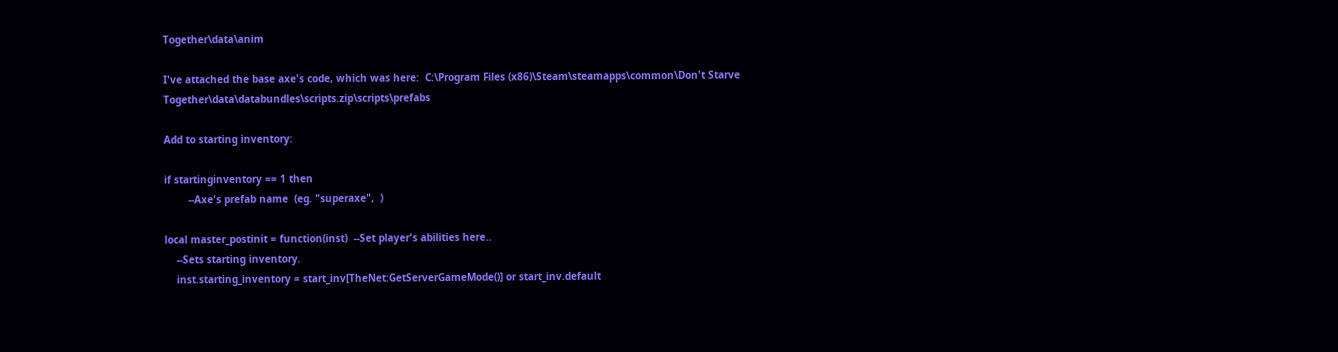Together\data\anim

I've attached the base axe's code, which was here:  C:\Program Files (x86)\Steam\steamapps\common\Don't Starve Together\data\databundles\scripts.zip\scripts\prefabs

Add to starting inventory:

if startinginventory == 1 then
        --Axe's prefab name  (eg. "superaxe",  )

local master_postinit = function(inst)  --Set player's abilities here..
    --Sets starting inventory.
    inst.starting_inventory = start_inv[TheNet:GetServerGameMode()] or start_inv.default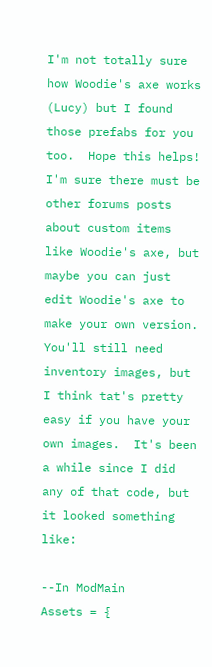I'm not totally sure how Woodie's axe works (Lucy) but I found those prefabs for you too.  Hope this helps!  I'm sure there must be other forums posts about custom items like Woodie's axe, but maybe you can just edit Woodie's axe to make your own version.  You'll still need inventory images, but I think tat's pretty easy if you have your own images.  It's been a while since I did any of that code, but it looked something like:

--In ModMain
Assets = {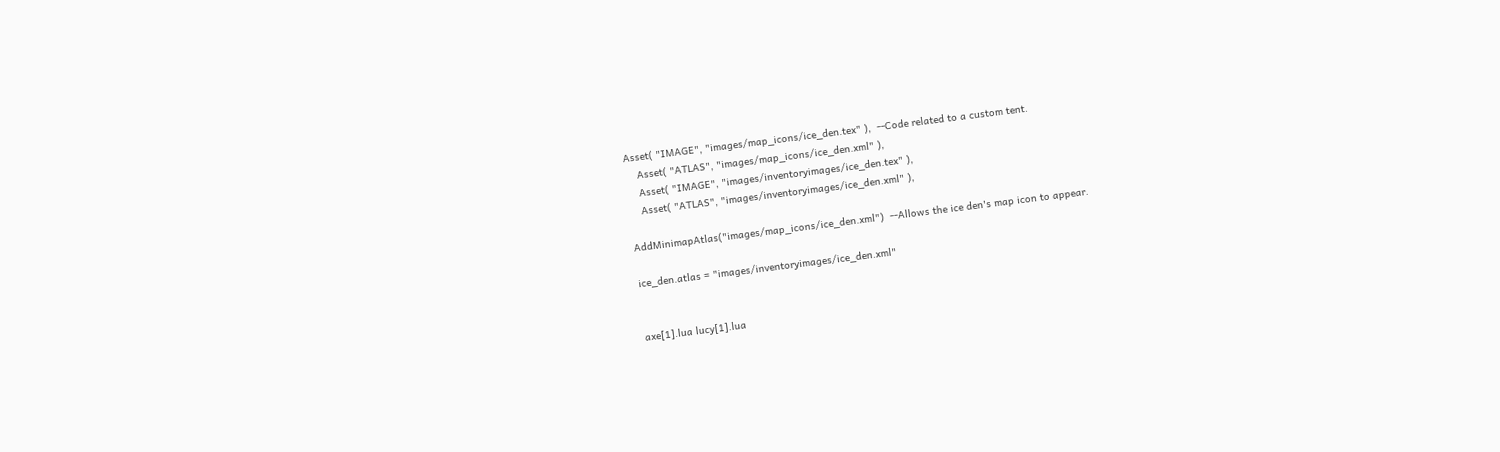Asset( "IMAGE", "images/map_icons/ice_den.tex" ),  --Code related to a custom tent.
    Asset( "ATLAS", "images/map_icons/ice_den.xml" ),
    Asset( "IMAGE", "images/inventoryimages/ice_den.tex" ),
    Asset( "ATLAS", "images/inventoryimages/ice_den.xml" ),

AddMinimapAtlas("images/map_icons/ice_den.xml")  --Allows the ice den's map icon to appear.

ice_den.atlas = "images/inventoryimages/ice_den.xml"


axe[1].lua lucy[1].lua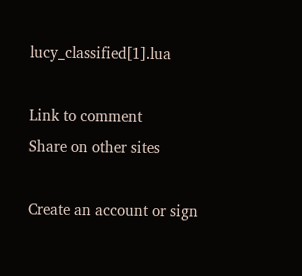lucy_classified[1].lua

Link to comment
Share on other sites

Create an account or sign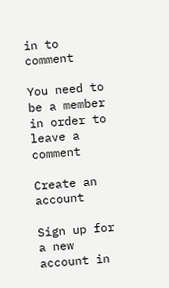in to comment

You need to be a member in order to leave a comment

Create an account

Sign up for a new account in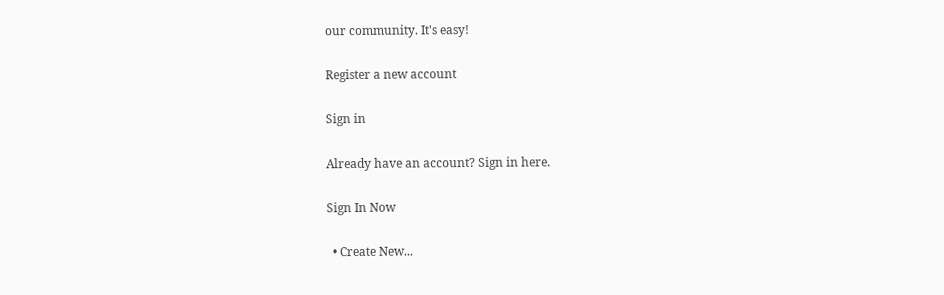our community. It's easy!

Register a new account

Sign in

Already have an account? Sign in here.

Sign In Now

  • Create New...